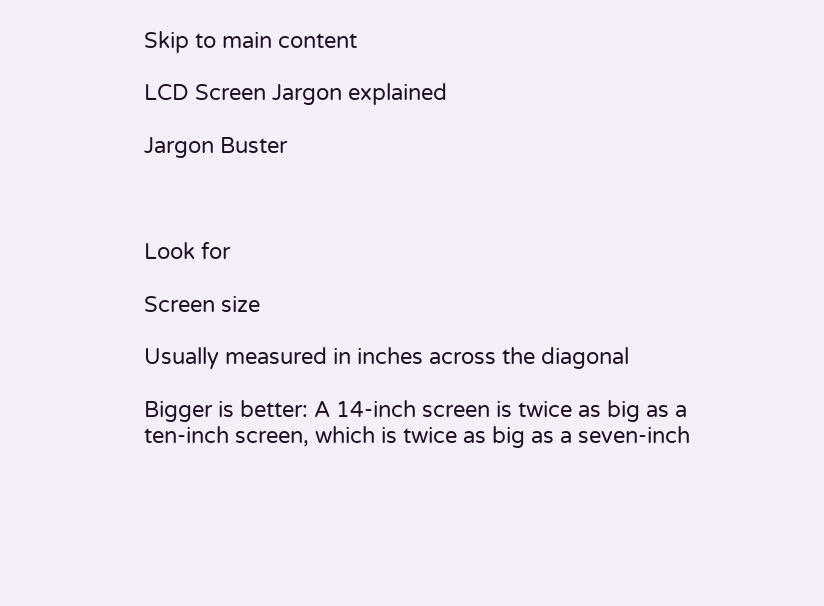Skip to main content

LCD Screen Jargon explained

Jargon Buster



Look for

Screen size

Usually measured in inches across the diagonal

Bigger is better: A 14-inch screen is twice as big as a ten-inch screen, which is twice as big as a seven-inch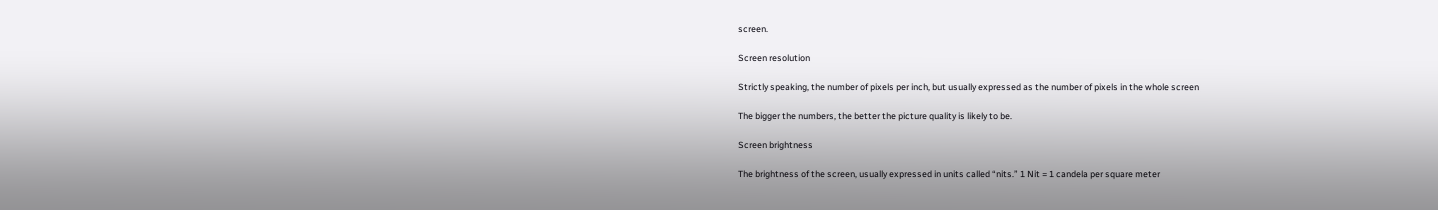screen.

Screen resolution

Strictly speaking, the number of pixels per inch, but usually expressed as the number of pixels in the whole screen

The bigger the numbers, the better the picture quality is likely to be.

Screen brightness

The brightness of the screen, usually expressed in units called “nits.” 1 Nit = 1 candela per square meter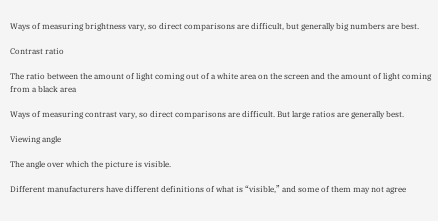Ways of measuring brightness vary, so direct comparisons are difficult, but generally big numbers are best.

Contrast ratio

The ratio between the amount of light coming out of a white area on the screen and the amount of light coming from a black area

Ways of measuring contrast vary, so direct comparisons are difficult. But large ratios are generally best.

Viewing angle

The angle over which the picture is visible.

Different manufacturers have different definitions of what is “visible,” and some of them may not agree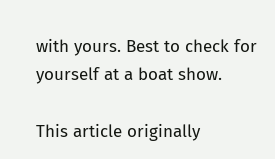with yours. Best to check for yourself at a boat show.

This article originally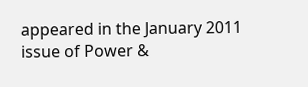appeared in the January 2011 issue of Power &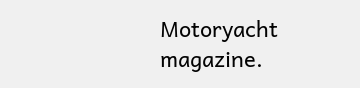Motoryacht magazine.